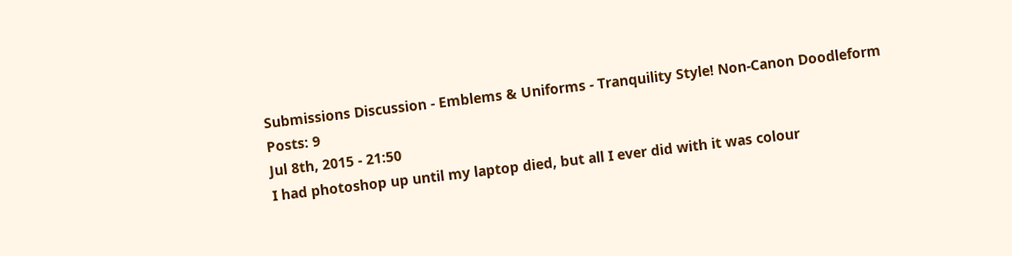Submissions Discussion - Emblems & Uniforms - Tranquility Style! Non-Canon Doodleform
Posts: 9
Jul 8th, 2015 - 21:50
I had photoshop up until my laptop died, but all I ever did with it was colour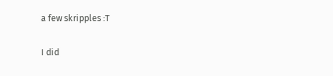a few skripples :T

I did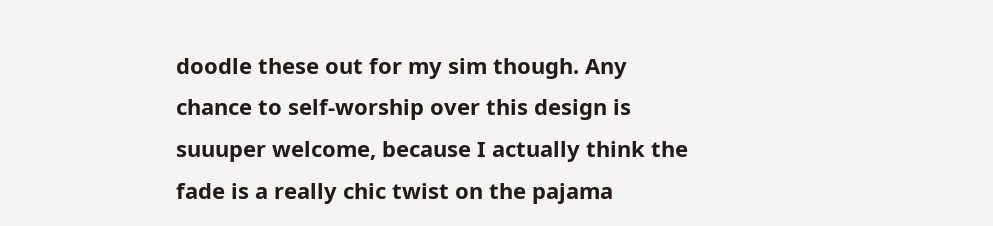doodle these out for my sim though. Any chance to self-worship over this design is suuuper welcome, because I actually think the fade is a really chic twist on the pajama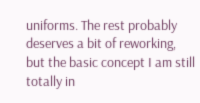uniforms. The rest probably deserves a bit of reworking, but the basic concept I am still totally in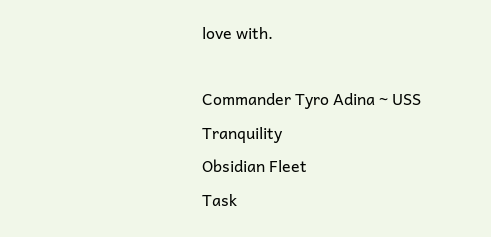love with.

Commander Tyro Adina ~ USS Tranquility
Obsidian Fleet
Task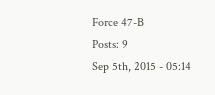Force 47-B
Posts: 9
Sep 5th, 2015 - 05:14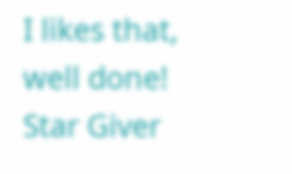I likes that, well done!
Star Giver